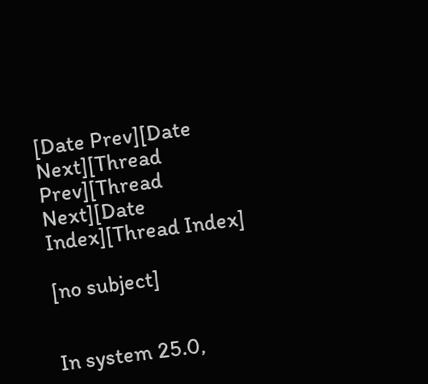[Date Prev][Date Next][Thread Prev][Thread Next][Date Index][Thread Index]

[no subject]


In system 25.0,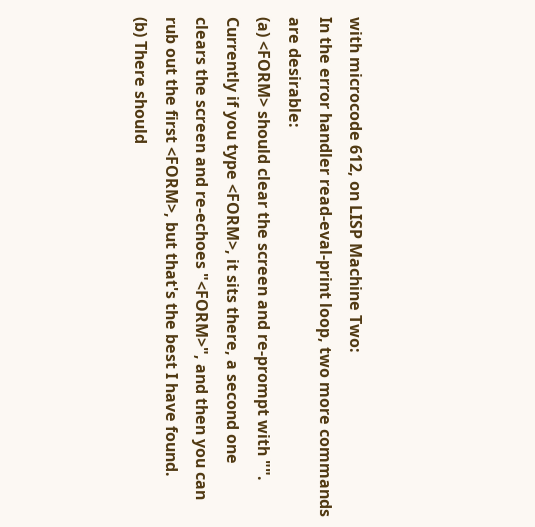with microcode 612, on LISP Machine Two:
In the error handler read-eval-print loop, two more commands
are desirable:
(a) <FORM> should clear the screen and re-prompt with "".
Currently if you type <FORM>, it sits there, a second one
clears the screen and re-echoes "<FORM>", and then you can
rub out the first <FORM>, but that's the best I have found.
(b) There should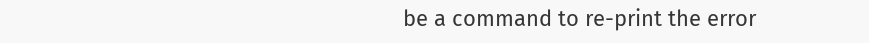be a command to re-print the error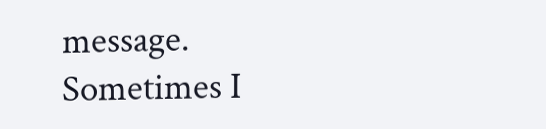message.
Sometimes I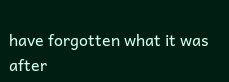have forgotten what it was after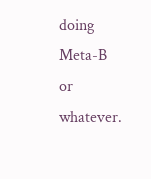doing Meta-B
or whatever.